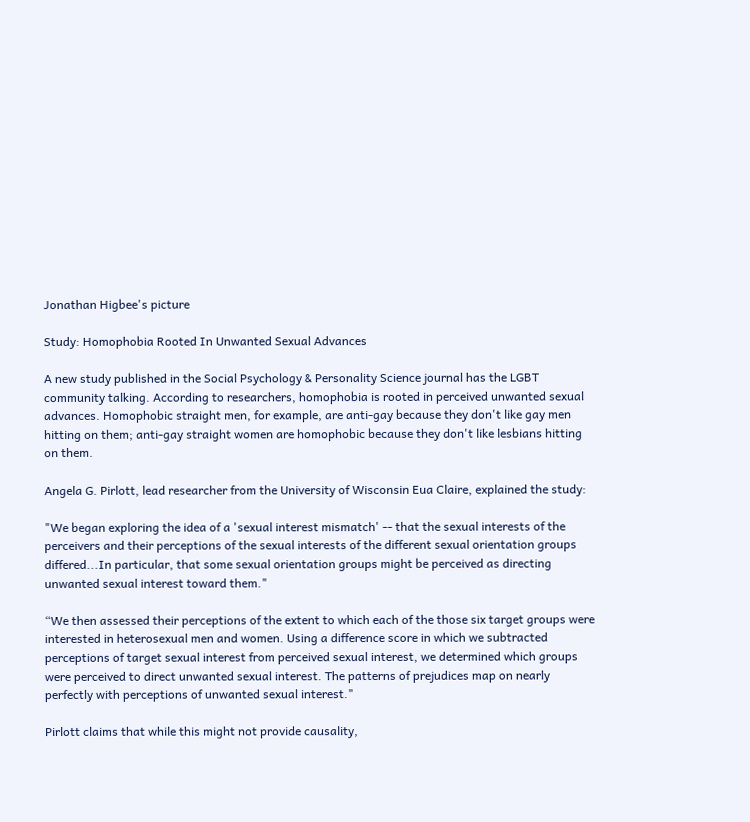Jonathan Higbee's picture

Study: Homophobia Rooted In Unwanted Sexual Advances

A new study published in the Social Psychology & Personality Science journal has the LGBT community talking. According to researchers, homophobia is rooted in perceived unwanted sexual advances. Homophobic straight men, for example, are anti-gay because they don't like gay men hitting on them; anti-gay straight women are homophobic because they don't like lesbians hitting on them.

Angela G. Pirlott, lead researcher from the University of Wisconsin Eua Claire, explained the study:

"We began exploring the idea of a 'sexual interest mismatch' -- that the sexual interests of the perceivers and their perceptions of the sexual interests of the different sexual orientation groups differed...In particular, that some sexual orientation groups might be perceived as directing unwanted sexual interest toward them."

“We then assessed their perceptions of the extent to which each of the those six target groups were interested in heterosexual men and women. Using a difference score in which we subtracted perceptions of target sexual interest from perceived sexual interest, we determined which groups were perceived to direct unwanted sexual interest. The patterns of prejudices map on nearly perfectly with perceptions of unwanted sexual interest."

Pirlott claims that while this might not provide causality,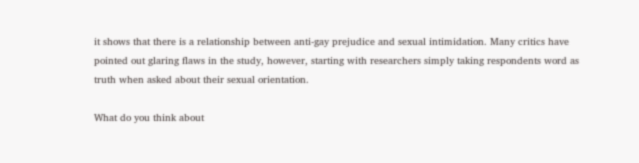it shows that there is a relationship between anti-gay prejudice and sexual intimidation. Many critics have pointed out glaring flaws in the study, however, starting with researchers simply taking respondents word as truth when asked about their sexual orientation.

What do you think about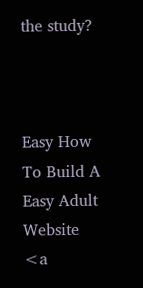the study?



Easy How To Build A Easy Adult Website <a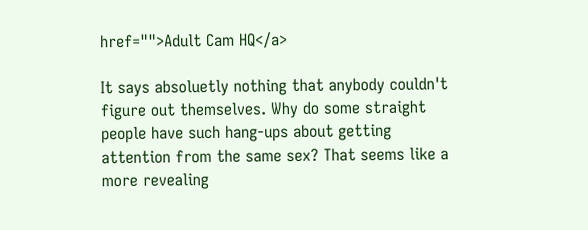href="">Adult Cam HQ</a>

It says absoluetly nothing that anybody couldn't figure out themselves. Why do some straight people have such hang-ups about getting attention from the same sex? That seems like a more revealing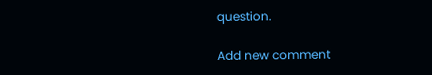question.

Add new comment